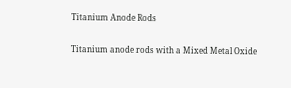Titanium Anode Rods

Titanium anode rods with a Mixed Metal Oxide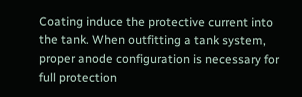Coating induce the protective current into the tank. When outfitting a tank system, proper anode configuration is necessary for full protection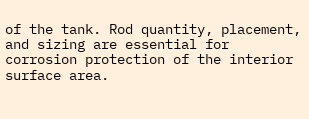of the tank. Rod quantity, placement, and sizing are essential for corrosion protection of the interior surface area.